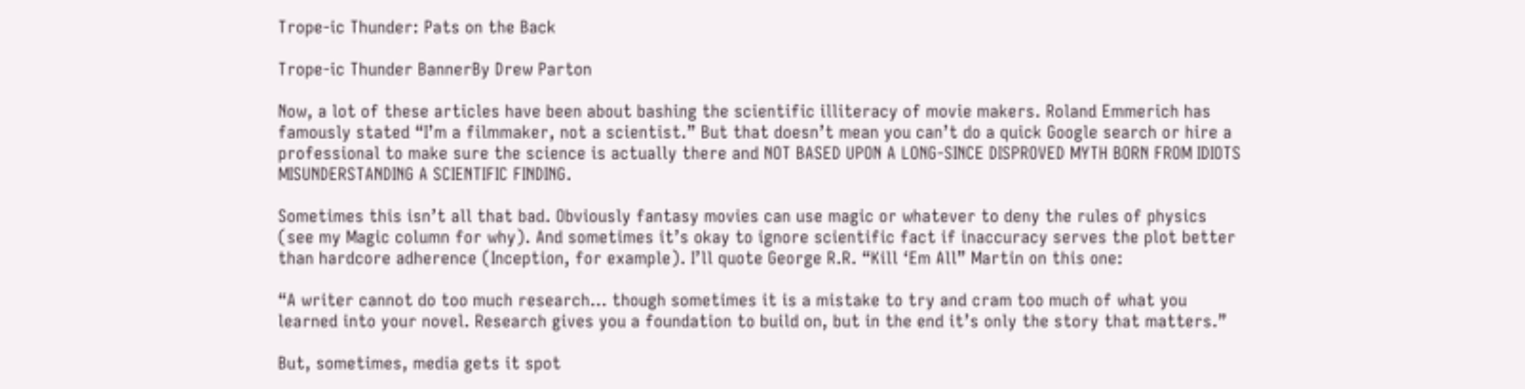Trope-ic Thunder: Pats on the Back

Trope-ic Thunder BannerBy Drew Parton

Now, a lot of these articles have been about bashing the scientific illiteracy of movie makers. Roland Emmerich has famously stated “I’m a filmmaker, not a scientist.” But that doesn’t mean you can’t do a quick Google search or hire a professional to make sure the science is actually there and NOT BASED UPON A LONG-SINCE DISPROVED MYTH BORN FROM IDIOTS MISUNDERSTANDING A SCIENTIFIC FINDING.

Sometimes this isn’t all that bad. Obviously fantasy movies can use magic or whatever to deny the rules of physics (see my Magic column for why). And sometimes it’s okay to ignore scientific fact if inaccuracy serves the plot better than hardcore adherence (Inception, for example). I’ll quote George R.R. “Kill ‘Em All” Martin on this one:

“A writer cannot do too much research… though sometimes it is a mistake to try and cram too much of what you learned into your novel. Research gives you a foundation to build on, but in the end it’s only the story that matters.”

But, sometimes, media gets it spot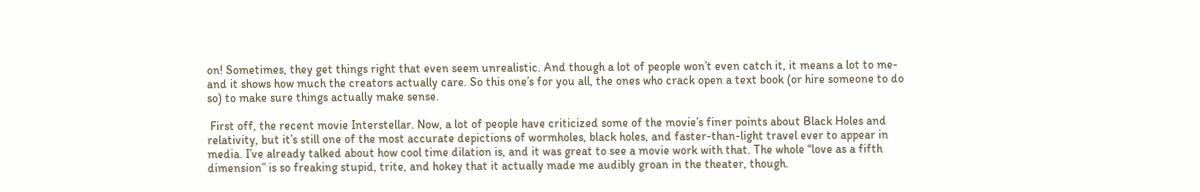on! Sometimes, they get things right that even seem unrealistic. And though a lot of people won’t even catch it, it means a lot to me- and it shows how much the creators actually care. So this one’s for you all, the ones who crack open a text book (or hire someone to do so) to make sure things actually make sense.

 First off, the recent movie Interstellar. Now, a lot of people have criticized some of the movie’s finer points about Black Holes and relativity, but it’s still one of the most accurate depictions of wormholes, black holes, and faster-than-light travel ever to appear in media. I’ve already talked about how cool time dilation is, and it was great to see a movie work with that. The whole “love as a fifth dimension” is so freaking stupid, trite, and hokey that it actually made me audibly groan in the theater, though.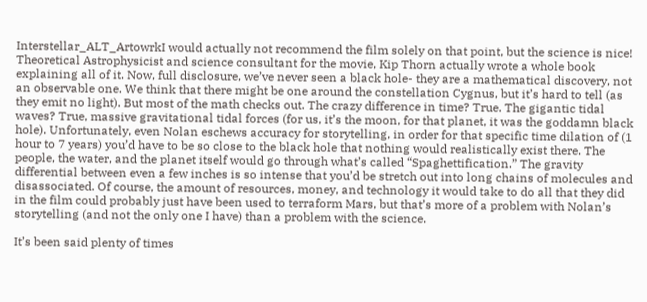Interstellar_ALT_ArtowrkI would actually not recommend the film solely on that point, but the science is nice! Theoretical Astrophysicist and science consultant for the movie, Kip Thorn actually wrote a whole book explaining all of it. Now, full disclosure, we’ve never seen a black hole- they are a mathematical discovery, not an observable one. We think that there might be one around the constellation Cygnus, but it’s hard to tell (as they emit no light). But most of the math checks out. The crazy difference in time? True. The gigantic tidal waves? True, massive gravitational tidal forces (for us, it’s the moon, for that planet, it was the goddamn black hole). Unfortunately, even Nolan eschews accuracy for storytelling, in order for that specific time dilation of (1 hour to 7 years) you’d have to be so close to the black hole that nothing would realistically exist there. The people, the water, and the planet itself would go through what’s called “Spaghettification.” The gravity differential between even a few inches is so intense that you’d be stretch out into long chains of molecules and disassociated. Of course, the amount of resources, money, and technology it would take to do all that they did in the film could probably just have been used to terraform Mars, but that’s more of a problem with Nolan’s storytelling (and not the only one I have) than a problem with the science.

It’s been said plenty of times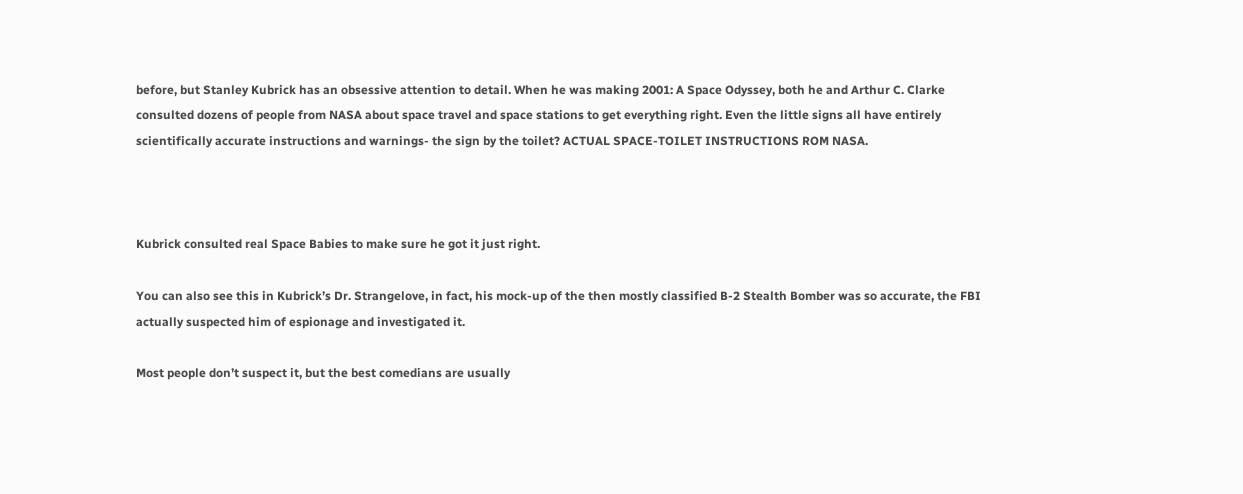before, but Stanley Kubrick has an obsessive attention to detail. When he was making 2001: A Space Odyssey, both he and Arthur C. Clarke consulted dozens of people from NASA about space travel and space stations to get everything right. Even the little signs all have entirely scientifically accurate instructions and warnings- the sign by the toilet? ACTUAL SPACE-TOILET INSTRUCTIONS ROM NASA.



Kubrick consulted real Space Babies to make sure he got it just right.

You can also see this in Kubrick’s Dr. Strangelove, in fact, his mock-up of the then mostly classified B-2 Stealth Bomber was so accurate, the FBI actually suspected him of espionage and investigated it.

Most people don’t suspect it, but the best comedians are usually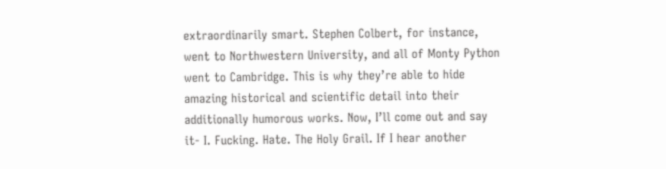extraordinarily smart. Stephen Colbert, for instance, went to Northwestern University, and all of Monty Python went to Cambridge. This is why they’re able to hide amazing historical and scientific detail into their additionally humorous works. Now, I’ll come out and say it- I. Fucking. Hate. The Holy Grail. If I hear another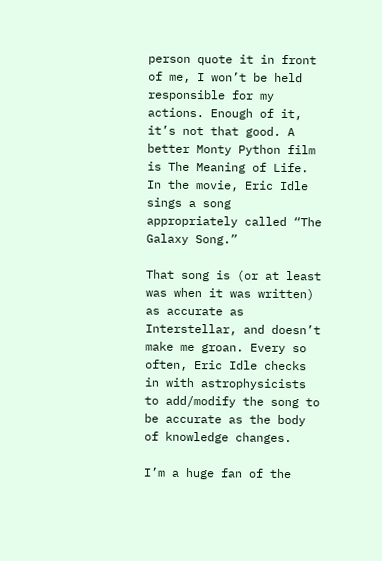person quote it in front of me, I won’t be held responsible for my actions. Enough of it, it’s not that good. A better Monty Python film is The Meaning of Life. In the movie, Eric Idle sings a song appropriately called “The Galaxy Song.”

That song is (or at least was when it was written) as accurate as Interstellar, and doesn’t make me groan. Every so often, Eric Idle checks in with astrophysicists to add/modify the song to be accurate as the body of knowledge changes.

I’m a huge fan of the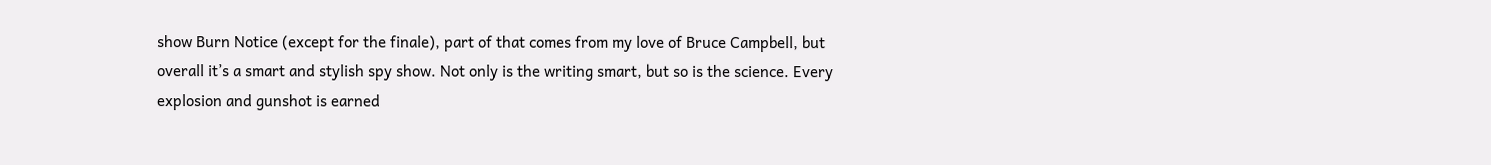show Burn Notice (except for the finale), part of that comes from my love of Bruce Campbell, but overall it’s a smart and stylish spy show. Not only is the writing smart, but so is the science. Every explosion and gunshot is earned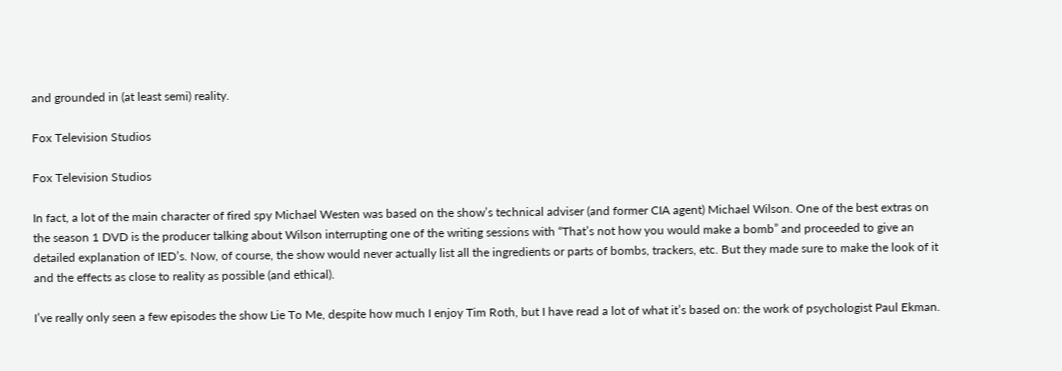and grounded in (at least semi) reality.

Fox Television Studios

Fox Television Studios

In fact, a lot of the main character of fired spy Michael Westen was based on the show’s technical adviser (and former CIA agent) Michael Wilson. One of the best extras on the season 1 DVD is the producer talking about Wilson interrupting one of the writing sessions with “That’s not how you would make a bomb” and proceeded to give an detailed explanation of IED’s. Now, of course, the show would never actually list all the ingredients or parts of bombs, trackers, etc. But they made sure to make the look of it and the effects as close to reality as possible (and ethical).

I’ve really only seen a few episodes the show Lie To Me, despite how much I enjoy Tim Roth, but I have read a lot of what it’s based on: the work of psychologist Paul Ekman.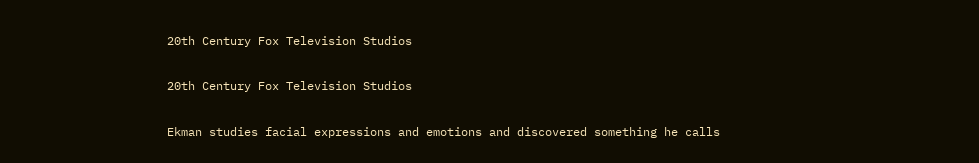20th Century Fox Television Studios

20th Century Fox Television Studios

Ekman studies facial expressions and emotions and discovered something he calls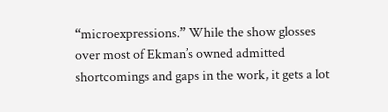“microexpressions.” While the show glosses over most of Ekman’s owned admitted shortcomings and gaps in the work, it gets a lot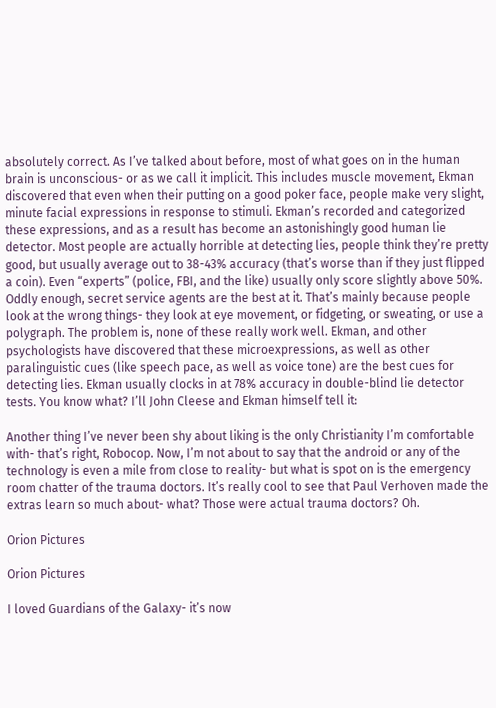absolutely correct. As I’ve talked about before, most of what goes on in the human brain is unconscious- or as we call it implicit. This includes muscle movement, Ekman discovered that even when their putting on a good poker face, people make very slight, minute facial expressions in response to stimuli. Ekman’s recorded and categorized these expressions, and as a result has become an astonishingly good human lie detector. Most people are actually horrible at detecting lies, people think they’re pretty good, but usually average out to 38-43% accuracy (that’s worse than if they just flipped a coin). Even “experts” (police, FBI, and the like) usually only score slightly above 50%. Oddly enough, secret service agents are the best at it. That’s mainly because people look at the wrong things- they look at eye movement, or fidgeting, or sweating, or use a polygraph. The problem is, none of these really work well. Ekman, and other psychologists have discovered that these microexpressions, as well as other paralinguistic cues (like speech pace, as well as voice tone) are the best cues for detecting lies. Ekman usually clocks in at 78% accuracy in double-blind lie detector tests. You know what? I’ll John Cleese and Ekman himself tell it:

Another thing I’ve never been shy about liking is the only Christianity I’m comfortable with- that’s right, Robocop. Now, I’m not about to say that the android or any of the technology is even a mile from close to reality- but what is spot on is the emergency room chatter of the trauma doctors. It’s really cool to see that Paul Verhoven made the extras learn so much about- what? Those were actual trauma doctors? Oh.

Orion Pictures

Orion Pictures

I loved Guardians of the Galaxy- it’s now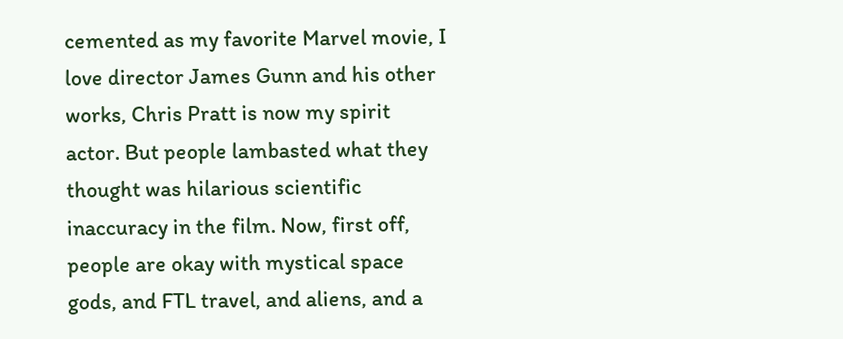cemented as my favorite Marvel movie, I love director James Gunn and his other works, Chris Pratt is now my spirit actor. But people lambasted what they thought was hilarious scientific inaccuracy in the film. Now, first off, people are okay with mystical space gods, and FTL travel, and aliens, and a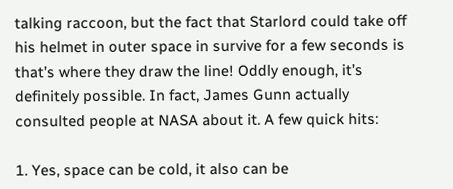talking raccoon, but the fact that Starlord could take off his helmet in outer space in survive for a few seconds is that’s where they draw the line! Oddly enough, it’s definitely possible. In fact, James Gunn actually consulted people at NASA about it. A few quick hits:

1. Yes, space can be cold, it also can be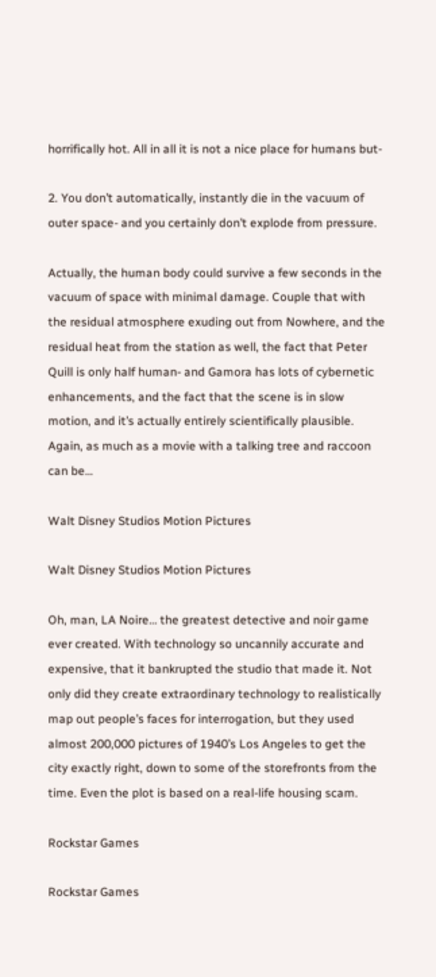horrifically hot. All in all it is not a nice place for humans but-

2. You don’t automatically, instantly die in the vacuum of outer space- and you certainly don’t explode from pressure.

Actually, the human body could survive a few seconds in the vacuum of space with minimal damage. Couple that with the residual atmosphere exuding out from Nowhere, and the residual heat from the station as well, the fact that Peter Quill is only half human- and Gamora has lots of cybernetic enhancements, and the fact that the scene is in slow motion, and it’s actually entirely scientifically plausible. Again, as much as a movie with a talking tree and raccoon can be…

Walt Disney Studios Motion Pictures

Walt Disney Studios Motion Pictures

Oh, man, LA Noire… the greatest detective and noir game ever created. With technology so uncannily accurate and expensive, that it bankrupted the studio that made it. Not only did they create extraordinary technology to realistically map out people’s faces for interrogation, but they used almost 200,000 pictures of 1940’s Los Angeles to get the city exactly right, down to some of the storefronts from the time. Even the plot is based on a real-life housing scam.

Rockstar Games

Rockstar Games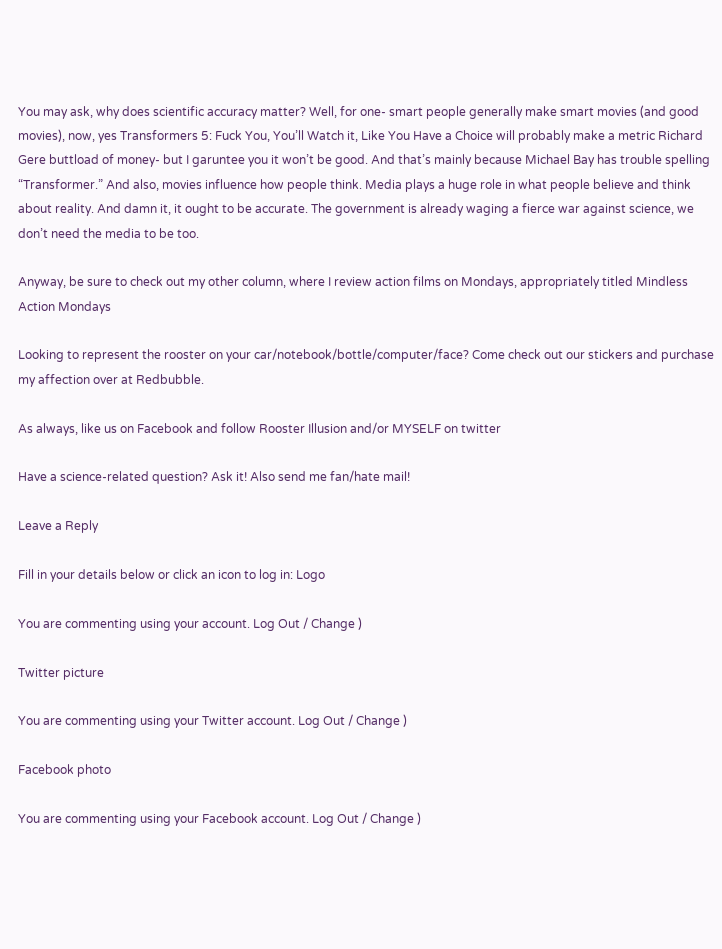You may ask, why does scientific accuracy matter? Well, for one- smart people generally make smart movies (and good movies), now, yes Transformers 5: Fuck You, You’ll Watch it, Like You Have a Choice will probably make a metric Richard Gere buttload of money- but I garuntee you it won’t be good. And that’s mainly because Michael Bay has trouble spelling “Transformer.” And also, movies influence how people think. Media plays a huge role in what people believe and think about reality. And damn it, it ought to be accurate. The government is already waging a fierce war against science, we don’t need the media to be too.

Anyway, be sure to check out my other column, where I review action films on Mondays, appropriately titled Mindless Action Mondays

Looking to represent the rooster on your car/notebook/bottle/computer/face? Come check out our stickers and purchase my affection over at Redbubble.

As always, like us on Facebook and follow Rooster Illusion and/or MYSELF on twitter

Have a science-related question? Ask it! Also send me fan/hate mail!

Leave a Reply

Fill in your details below or click an icon to log in: Logo

You are commenting using your account. Log Out / Change )

Twitter picture

You are commenting using your Twitter account. Log Out / Change )

Facebook photo

You are commenting using your Facebook account. Log Out / Change )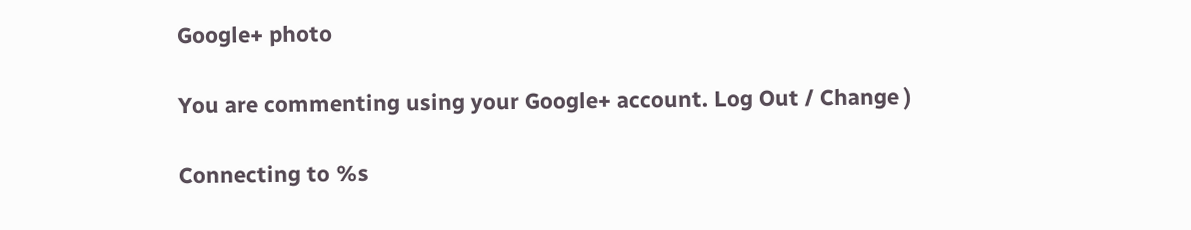Google+ photo

You are commenting using your Google+ account. Log Out / Change )

Connecting to %s